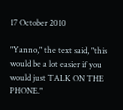17 October 2010

"Yanno," the text said, "this would be a lot easier if you would just TALK ON THE PHONE."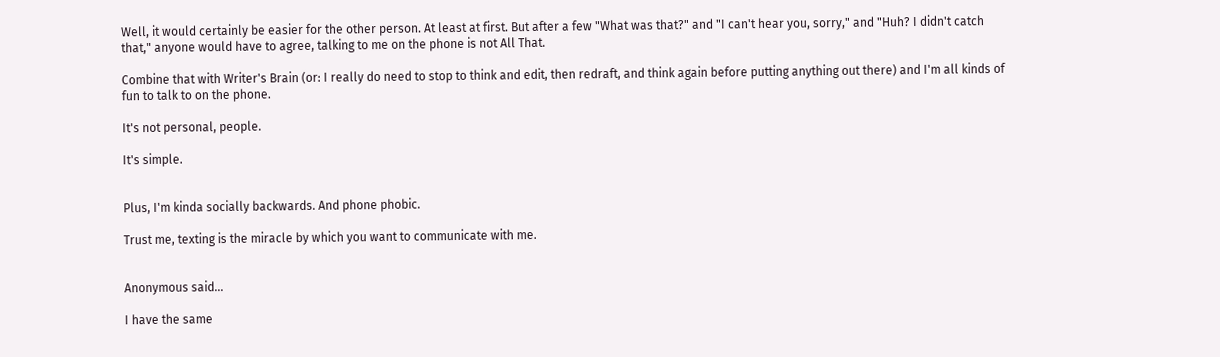Well, it would certainly be easier for the other person. At least at first. But after a few "What was that?" and "I can't hear you, sorry," and "Huh? I didn't catch that," anyone would have to agree, talking to me on the phone is not All That.

Combine that with Writer's Brain (or: I really do need to stop to think and edit, then redraft, and think again before putting anything out there) and I'm all kinds of fun to talk to on the phone.

It's not personal, people.

It's simple.


Plus, I'm kinda socially backwards. And phone phobic.

Trust me, texting is the miracle by which you want to communicate with me.


Anonymous said...

I have the same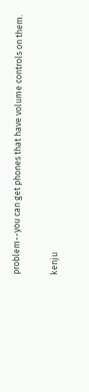problem--you can get phones that have volume controls on them.

kenju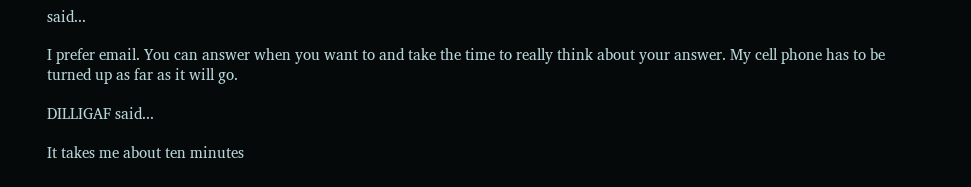said...

I prefer email. You can answer when you want to and take the time to really think about your answer. My cell phone has to be turned up as far as it will go.

DILLIGAF said...

It takes me about ten minutes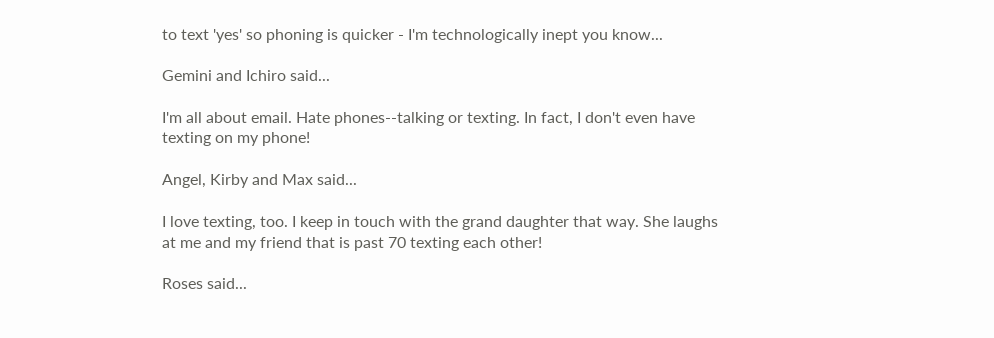to text 'yes' so phoning is quicker - I'm technologically inept you know...

Gemini and Ichiro said...

I'm all about email. Hate phones--talking or texting. In fact, I don't even have texting on my phone!

Angel, Kirby and Max said...

I love texting, too. I keep in touch with the grand daughter that way. She laughs at me and my friend that is past 70 texting each other!

Roses said...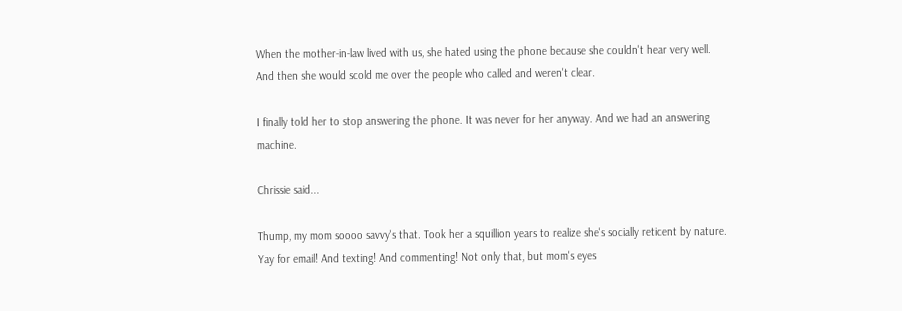When the mother-in-law lived with us, she hated using the phone because she couldn't hear very well.
And then she would scold me over the people who called and weren't clear.

I finally told her to stop answering the phone. It was never for her anyway. And we had an answering machine.

Chrissie said...

Thump, my mom soooo savvy's that. Took her a squillion years to realize she's socially reticent by nature. Yay for email! And texting! And commenting! Not only that, but mom's eyes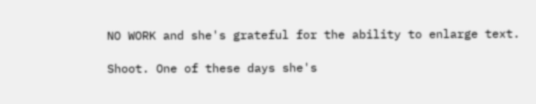NO WORK and she's grateful for the ability to enlarge text.

Shoot. One of these days she's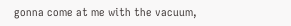gonna come at me with the vacuum,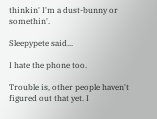thinkin' I'm a dust-bunny or somethin'.

Sleepypete said...

I hate the phone too.

Trouble is, other people haven't figured out that yet. I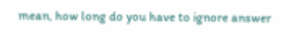mean, how long do you have to ignore answer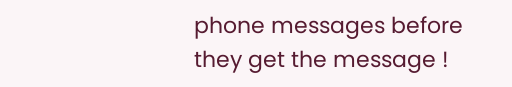phone messages before they get the message !